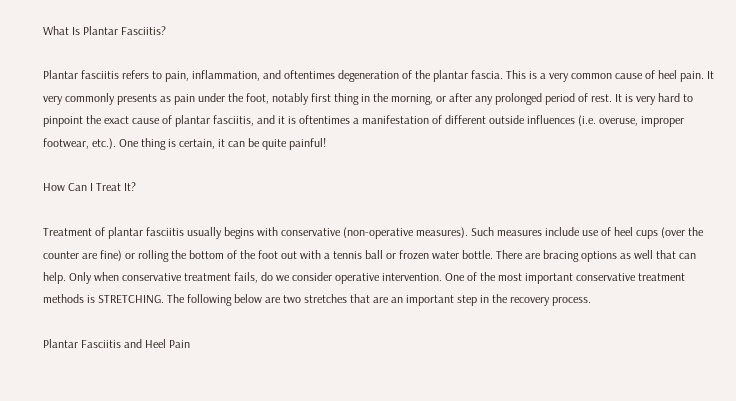What Is Plantar Fasciitis?

Plantar fasciitis refers to pain, inflammation, and oftentimes degeneration of the plantar fascia. This is a very common cause of heel pain. It very commonly presents as pain under the foot, notably first thing in the morning, or after any prolonged period of rest. It is very hard to pinpoint the exact cause of plantar fasciitis, and it is oftentimes a manifestation of different outside influences (i.e. overuse, improper footwear, etc.). One thing is certain, it can be quite painful!

How Can I Treat It?

Treatment of plantar fasciitis usually begins with conservative (non-operative measures). Such measures include use of heel cups (over the counter are fine) or rolling the bottom of the foot out with a tennis ball or frozen water bottle. There are bracing options as well that can help. Only when conservative treatment fails, do we consider operative intervention. One of the most important conservative treatment methods is STRETCHING. The following below are two stretches that are an important step in the recovery process.

Plantar Fasciitis and Heel Pain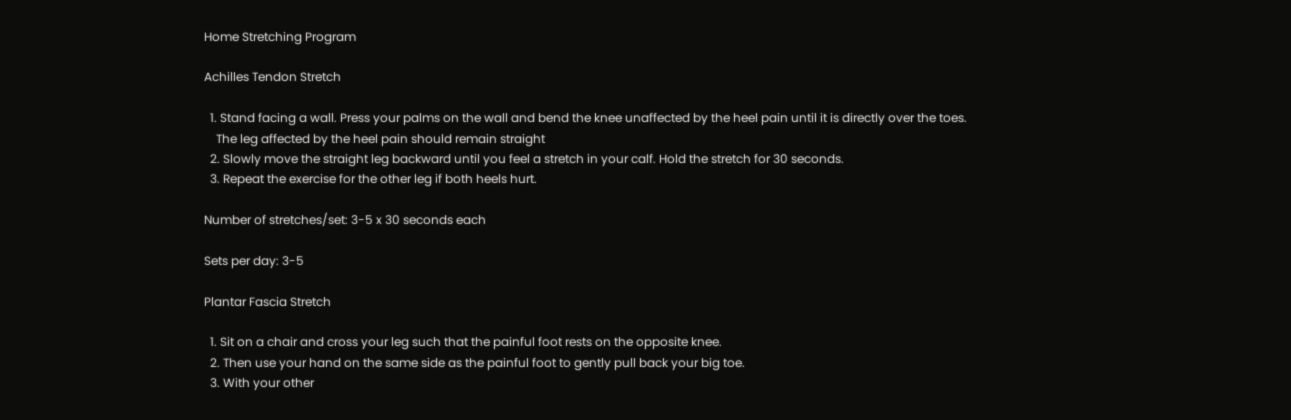Home Stretching Program

Achilles Tendon Stretch

  1. Stand facing a wall. Press your palms on the wall and bend the knee unaffected by the heel pain until it is directly over the toes.
    The leg affected by the heel pain should remain straight
  2. Slowly move the straight leg backward until you feel a stretch in your calf. Hold the stretch for 30 seconds.
  3. Repeat the exercise for the other leg if both heels hurt.

Number of stretches/set: 3-5 x 30 seconds each

Sets per day: 3-5

Plantar Fascia Stretch

  1. Sit on a chair and cross your leg such that the painful foot rests on the opposite knee.
  2. Then use your hand on the same side as the painful foot to gently pull back your big toe.
  3. With your other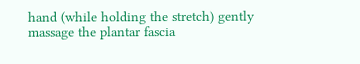hand (while holding the stretch) gently massage the plantar fascia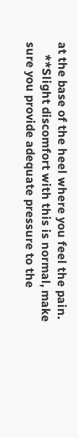at the base of the heel where you feel the pain.
    **Slight discomfort with this is normal, make sure you provide adequate pressure to the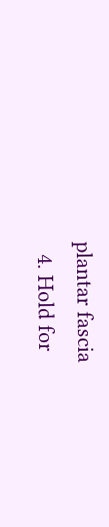plantar fascia
  4. Hold for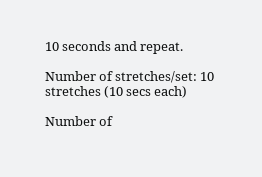10 seconds and repeat.

Number of stretches/set: 10 stretches (10 secs each)

Number of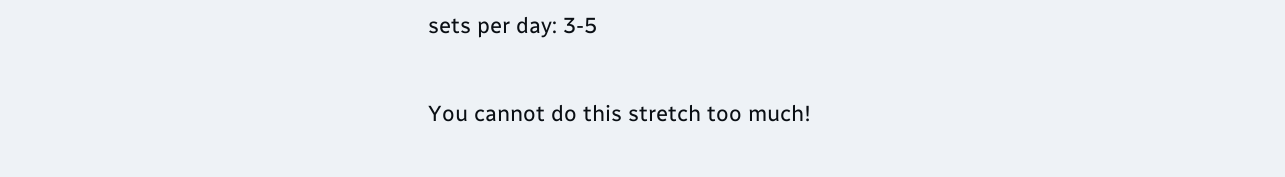sets per day: 3-5

You cannot do this stretch too much!